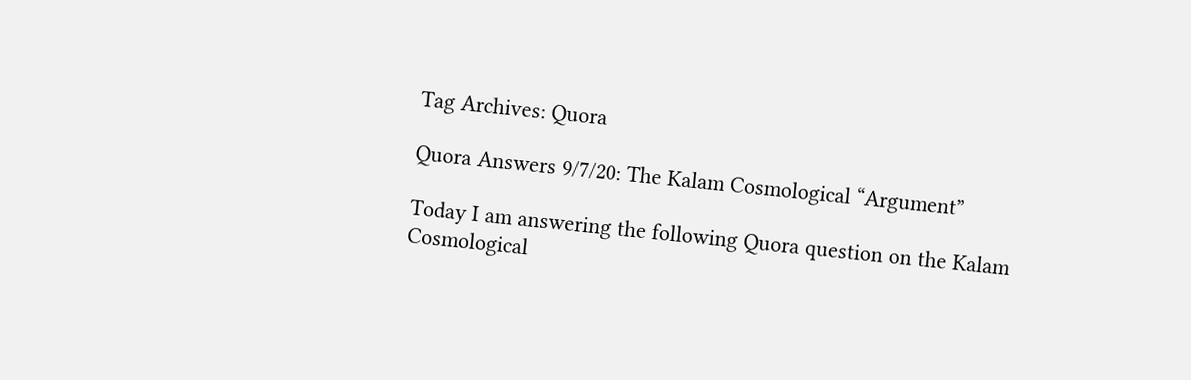Tag Archives: Quora

Quora Answers 9/7/20: The Kalam Cosmological “Argument”

Today I am answering the following Quora question on the Kalam Cosmological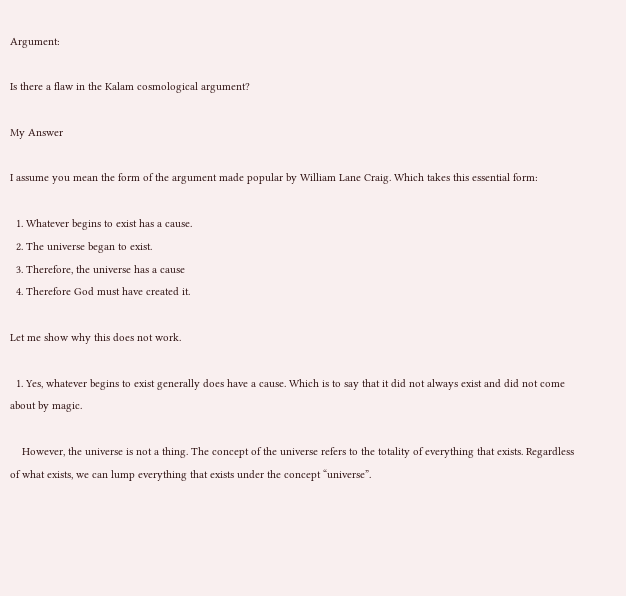Argument:

Is there a flaw in the Kalam cosmological argument?

My Answer

I assume you mean the form of the argument made popular by William Lane Craig. Which takes this essential form:

  1. Whatever begins to exist has a cause.
  2. The universe began to exist.
  3. Therefore, the universe has a cause
  4. Therefore God must have created it.

Let me show why this does not work.

  1. Yes, whatever begins to exist generally does have a cause. Which is to say that it did not always exist and did not come about by magic.

    However, the universe is not a thing. The concept of the universe refers to the totality of everything that exists. Regardless of what exists, we can lump everything that exists under the concept “universe”.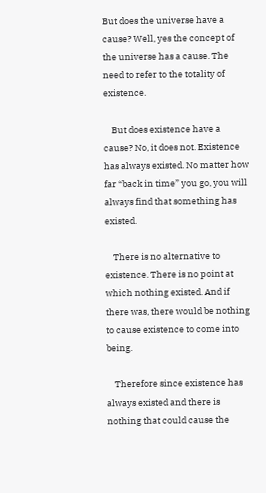But does the universe have a cause? Well, yes the concept of the universe has a cause. The need to refer to the totality of existence.

    But does existence have a cause? No, it does not. Existence has always existed. No matter how far “back in time” you go, you will always find that something has existed.

    There is no alternative to existence. There is no point at which nothing existed. And if there was, there would be nothing to cause existence to come into being.

    Therefore since existence has always existed and there is nothing that could cause the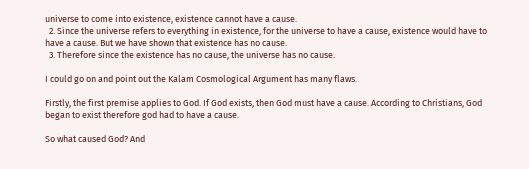universe to come into existence, existence cannot have a cause.
  2. Since the universe refers to everything in existence, for the universe to have a cause, existence would have to have a cause. But we have shown that existence has no cause.
  3. Therefore since the existence has no cause, the universe has no cause.

I could go on and point out the Kalam Cosmological Argument has many flaws.

Firstly, the first premise applies to God. If God exists, then God must have a cause. According to Christians, God began to exist therefore god had to have a cause.

So what caused God? And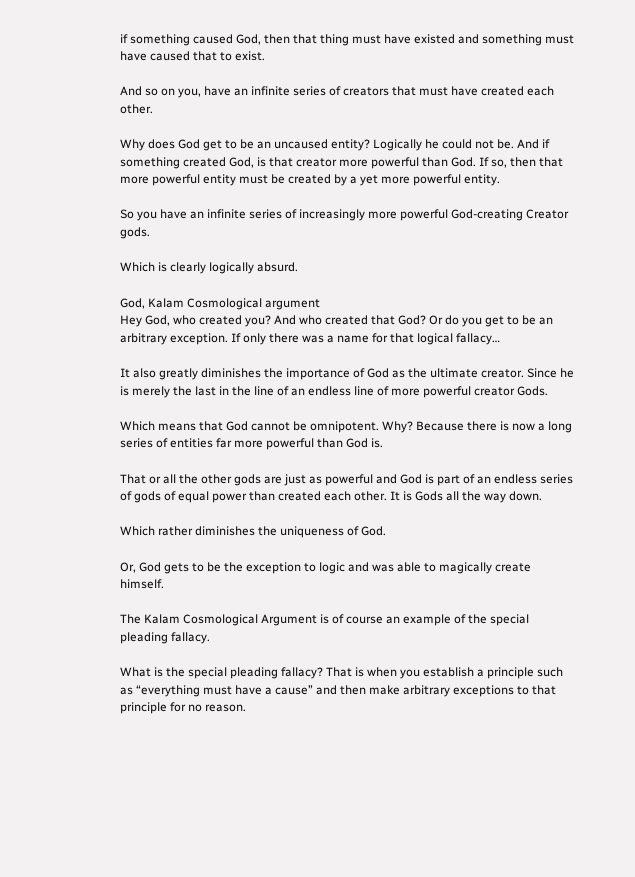if something caused God, then that thing must have existed and something must have caused that to exist.

And so on you, have an infinite series of creators that must have created each other.

Why does God get to be an uncaused entity? Logically he could not be. And if something created God, is that creator more powerful than God. If so, then that more powerful entity must be created by a yet more powerful entity.

So you have an infinite series of increasingly more powerful God-creating Creator gods.

Which is clearly logically absurd.

God, Kalam Cosmological argument
Hey God, who created you? And who created that God? Or do you get to be an arbitrary exception. If only there was a name for that logical fallacy…

It also greatly diminishes the importance of God as the ultimate creator. Since he is merely the last in the line of an endless line of more powerful creator Gods.

Which means that God cannot be omnipotent. Why? Because there is now a long series of entities far more powerful than God is.

That or all the other gods are just as powerful and God is part of an endless series of gods of equal power than created each other. It is Gods all the way down.

Which rather diminishes the uniqueness of God.

Or, God gets to be the exception to logic and was able to magically create himself.

The Kalam Cosmological Argument is of course an example of the special pleading fallacy.

What is the special pleading fallacy? That is when you establish a principle such as “everything must have a cause” and then make arbitrary exceptions to that principle for no reason.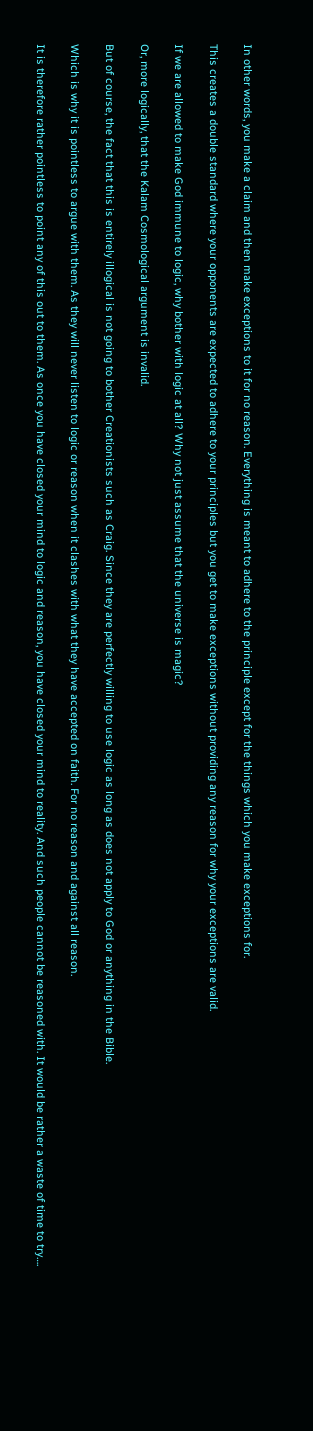In other words, you make a claim and then make exceptions to it for no reason. Everything is meant to adhere to the principle except for the things which you make exceptions for.

This creates a double standard where your opponents are expected to adhere to your principles but you get to make exceptions without providing any reason for why your exceptions are valid.

If we are allowed to make God immune to logic, why bother with logic at all? Why not just assume that the universe is magic?

Or, more logically, that the Kalam Cosmological argument is invalid.

But of course, the fact that this is entirely illogical is not going to bother Creationists such as Craig. Since they are perfectly willing to use logic as long as does not apply to God or anything in the Bible.

Which is why it is pointless to argue with them. As they will never listen to logic or reason when it clashes with what they have accepted on faith. For no reason and against all reason.

It is therefore rather pointless to point any of this out to them. As once you have closed your mind to logic and reason, you have closed your mind to reality. And such people cannot be reasoned with. It would be rather a waste of time to try….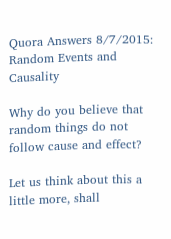Quora Answers 8/7/2015: Random Events and Causality

Why do you believe that random things do not follow cause and effect?

Let us think about this a little more, shall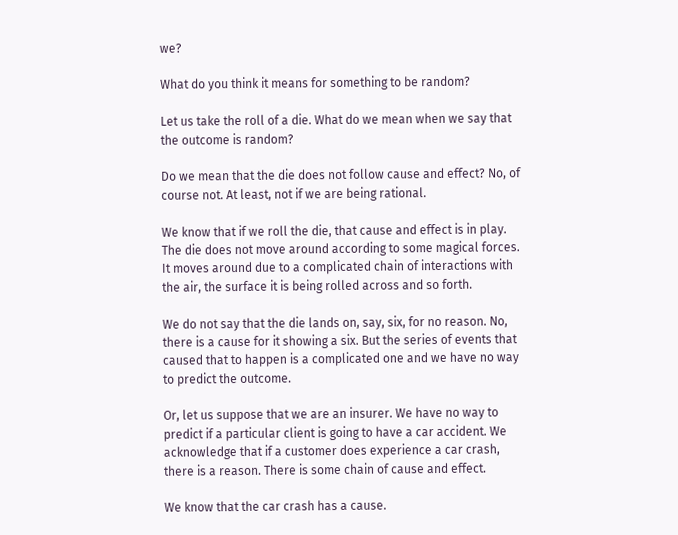we?

What do you think it means for something to be random?

Let us take the roll of a die. What do we mean when we say that the outcome is random?

Do we mean that the die does not follow cause and effect? No, of course not. At least, not if we are being rational.

We know that if we roll the die, that cause and effect is in play. The die does not move around according to some magical forces. It moves around due to a complicated chain of interactions with the air, the surface it is being rolled across and so forth.

We do not say that the die lands on, say, six, for no reason. No, there is a cause for it showing a six. But the series of events that caused that to happen is a complicated one and we have no way to predict the outcome.

Or, let us suppose that we are an insurer. We have no way to predict if a particular client is going to have a car accident. We acknowledge that if a customer does experience a car crash, there is a reason. There is some chain of cause and effect.

We know that the car crash has a cause.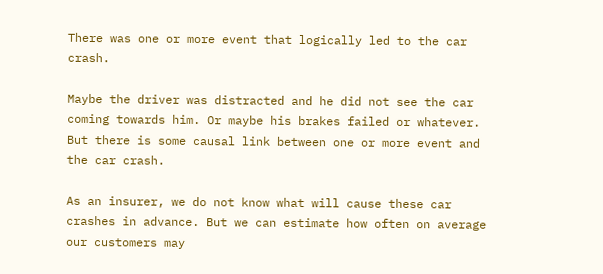There was one or more event that logically led to the car crash.

Maybe the driver was distracted and he did not see the car coming towards him. Or maybe his brakes failed or whatever. But there is some causal link between one or more event and the car crash.

As an insurer, we do not know what will cause these car crashes in advance. But we can estimate how often on average our customers may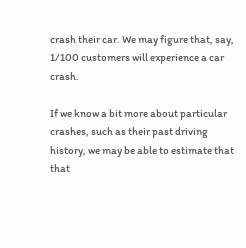crash their car. We may figure that, say, 1/100 customers will experience a car crash.

If we know a bit more about particular crashes, such as their past driving history, we may be able to estimate that that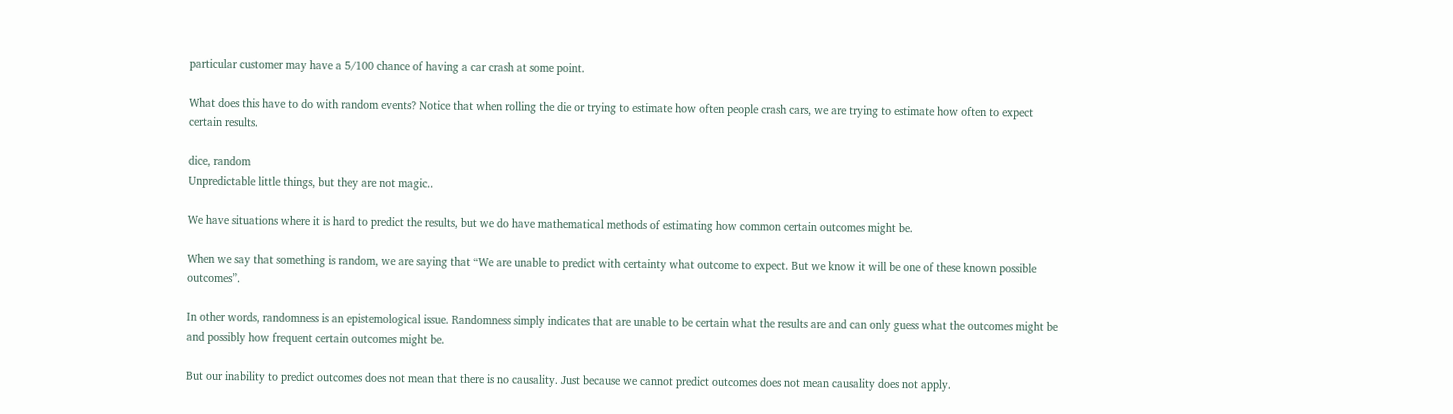particular customer may have a 5/100 chance of having a car crash at some point.

What does this have to do with random events? Notice that when rolling the die or trying to estimate how often people crash cars, we are trying to estimate how often to expect certain results.

dice, random
Unpredictable little things, but they are not magic..

We have situations where it is hard to predict the results, but we do have mathematical methods of estimating how common certain outcomes might be.

When we say that something is random, we are saying that “We are unable to predict with certainty what outcome to expect. But we know it will be one of these known possible outcomes”.

In other words, randomness is an epistemological issue. Randomness simply indicates that are unable to be certain what the results are and can only guess what the outcomes might be and possibly how frequent certain outcomes might be.

But our inability to predict outcomes does not mean that there is no causality. Just because we cannot predict outcomes does not mean causality does not apply.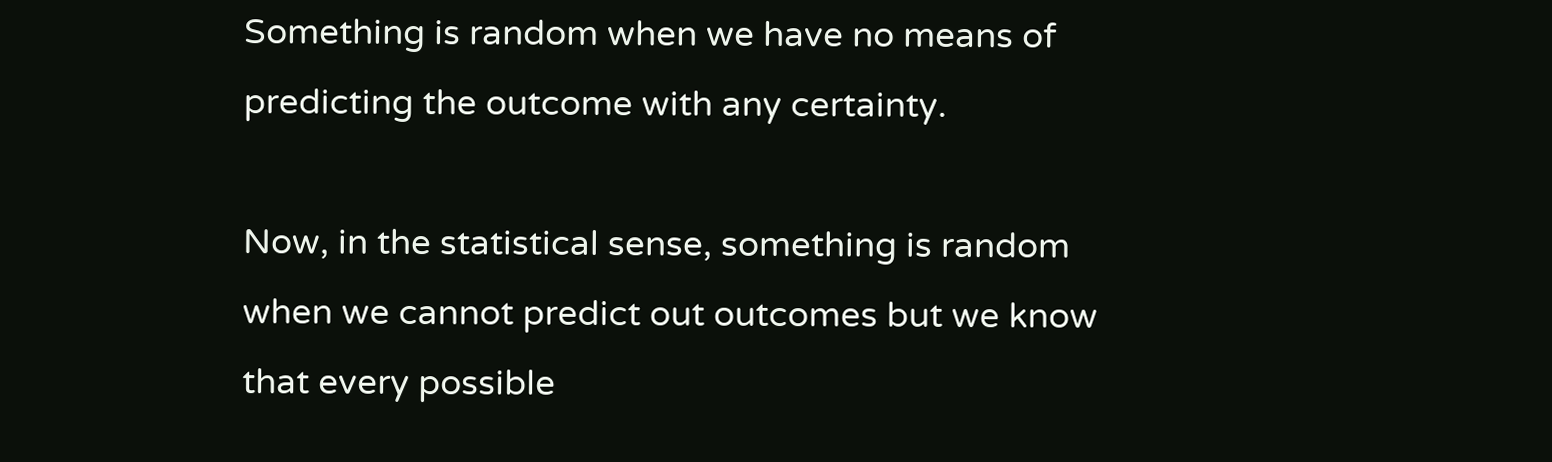Something is random when we have no means of predicting the outcome with any certainty.

Now, in the statistical sense, something is random when we cannot predict out outcomes but we know that every possible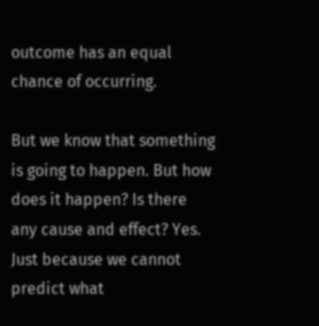outcome has an equal chance of occurring.

But we know that something is going to happen. But how does it happen? Is there any cause and effect? Yes. Just because we cannot predict what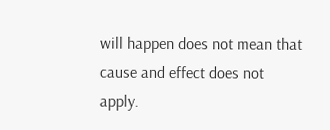will happen does not mean that cause and effect does not apply.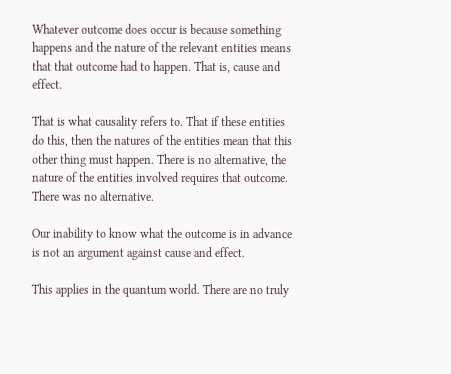Whatever outcome does occur is because something happens and the nature of the relevant entities means that that outcome had to happen. That is, cause and effect.

That is what causality refers to. That if these entities do this, then the natures of the entities mean that this other thing must happen. There is no alternative, the nature of the entities involved requires that outcome. There was no alternative.

Our inability to know what the outcome is in advance is not an argument against cause and effect.

This applies in the quantum world. There are no truly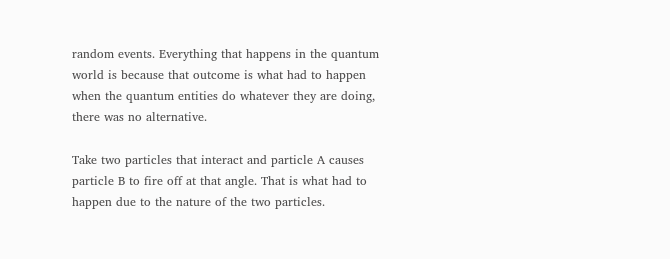random events. Everything that happens in the quantum world is because that outcome is what had to happen when the quantum entities do whatever they are doing, there was no alternative.

Take two particles that interact and particle A causes particle B to fire off at that angle. That is what had to happen due to the nature of the two particles.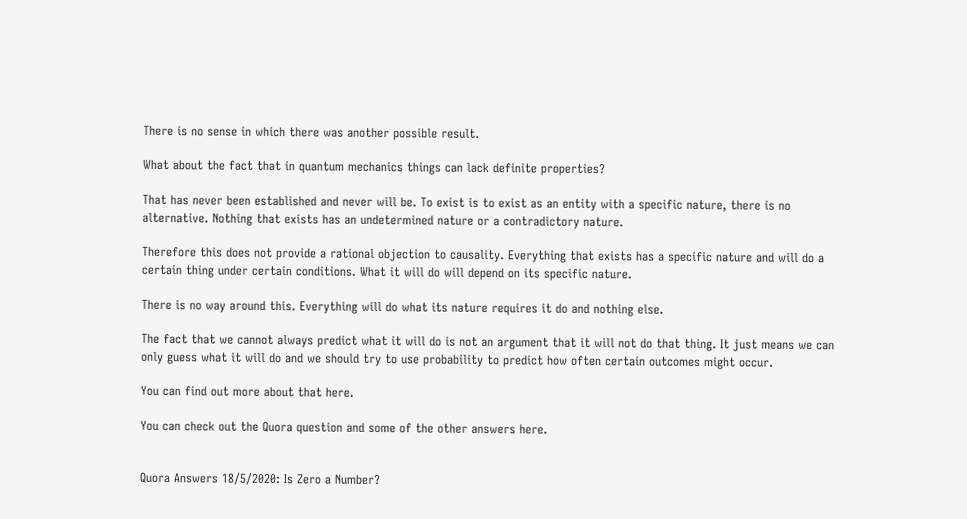There is no sense in which there was another possible result.

What about the fact that in quantum mechanics things can lack definite properties?

That has never been established and never will be. To exist is to exist as an entity with a specific nature, there is no alternative. Nothing that exists has an undetermined nature or a contradictory nature.

Therefore this does not provide a rational objection to causality. Everything that exists has a specific nature and will do a certain thing under certain conditions. What it will do will depend on its specific nature.

There is no way around this. Everything will do what its nature requires it do and nothing else.

The fact that we cannot always predict what it will do is not an argument that it will not do that thing. It just means we can only guess what it will do and we should try to use probability to predict how often certain outcomes might occur.

You can find out more about that here.

You can check out the Quora question and some of the other answers here.


Quora Answers 18/5/2020: Is Zero a Number?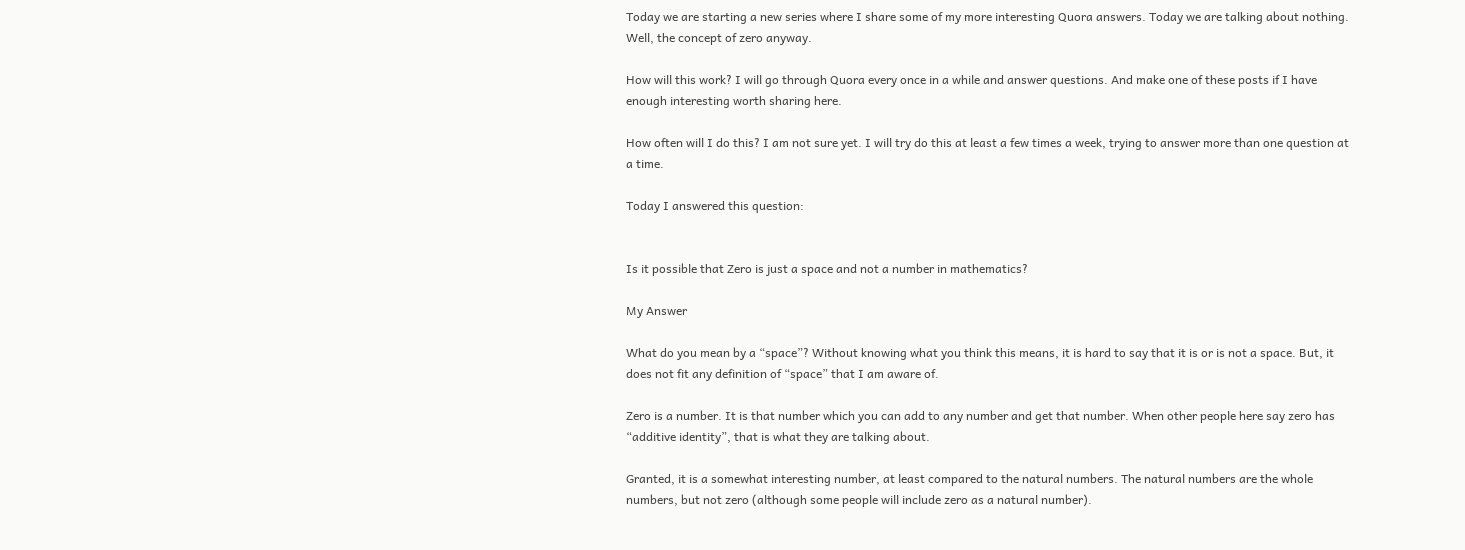Today we are starting a new series where I share some of my more interesting Quora answers. Today we are talking about nothing. Well, the concept of zero anyway.

How will this work? I will go through Quora every once in a while and answer questions. And make one of these posts if I have enough interesting worth sharing here.

How often will I do this? I am not sure yet. I will try do this at least a few times a week, trying to answer more than one question at a time.

Today I answered this question:


Is it possible that Zero is just a space and not a number in mathematics?

My Answer

What do you mean by a “space”? Without knowing what you think this means, it is hard to say that it is or is not a space. But, it does not fit any definition of “space” that I am aware of.

Zero is a number. It is that number which you can add to any number and get that number. When other people here say zero has “additive identity”, that is what they are talking about.

Granted, it is a somewhat interesting number, at least compared to the natural numbers. The natural numbers are the whole numbers, but not zero (although some people will include zero as a natural number).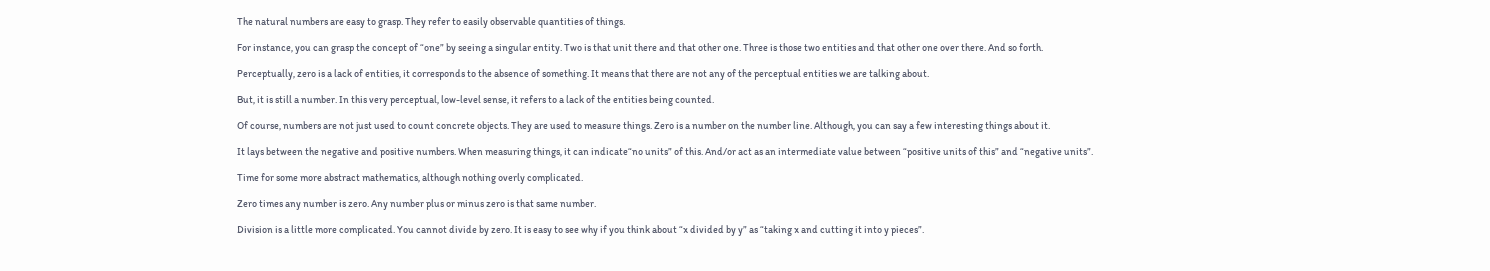The natural numbers are easy to grasp. They refer to easily observable quantities of things.

For instance, you can grasp the concept of “one” by seeing a singular entity. Two is that unit there and that other one. Three is those two entities and that other one over there. And so forth.

Perceptually, zero is a lack of entities, it corresponds to the absence of something. It means that there are not any of the perceptual entities we are talking about.

But, it is still a number. In this very perceptual, low-level sense, it refers to a lack of the entities being counted.

Of course, numbers are not just used to count concrete objects. They are used to measure things. Zero is a number on the number line. Although, you can say a few interesting things about it.

It lays between the negative and positive numbers. When measuring things, it can indicate“no units” of this. And/or act as an intermediate value between “positive units of this” and “negative units”.

Time for some more abstract mathematics, although nothing overly complicated.

Zero times any number is zero. Any number plus or minus zero is that same number.

Division is a little more complicated. You cannot divide by zero. It is easy to see why if you think about “x divided by y” as “taking x and cutting it into y pieces”.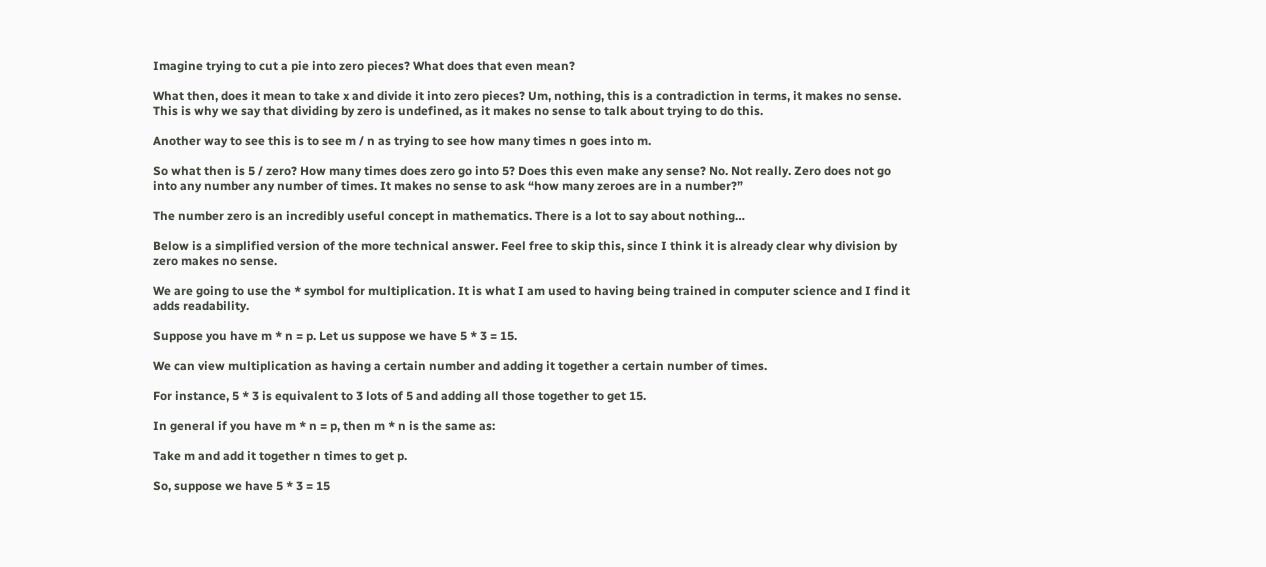Imagine trying to cut a pie into zero pieces? What does that even mean?

What then, does it mean to take x and divide it into zero pieces? Um, nothing, this is a contradiction in terms, it makes no sense. This is why we say that dividing by zero is undefined, as it makes no sense to talk about trying to do this.

Another way to see this is to see m / n as trying to see how many times n goes into m.

So what then is 5 / zero? How many times does zero go into 5? Does this even make any sense? No. Not really. Zero does not go into any number any number of times. It makes no sense to ask “how many zeroes are in a number?”

The number zero is an incredibly useful concept in mathematics. There is a lot to say about nothing…

Below is a simplified version of the more technical answer. Feel free to skip this, since I think it is already clear why division by zero makes no sense.

We are going to use the * symbol for multiplication. It is what I am used to having being trained in computer science and I find it adds readability.

Suppose you have m * n = p. Let us suppose we have 5 * 3 = 15.

We can view multiplication as having a certain number and adding it together a certain number of times.

For instance, 5 * 3 is equivalent to 3 lots of 5 and adding all those together to get 15.

In general if you have m * n = p, then m * n is the same as:

Take m and add it together n times to get p.

So, suppose we have 5 * 3 = 15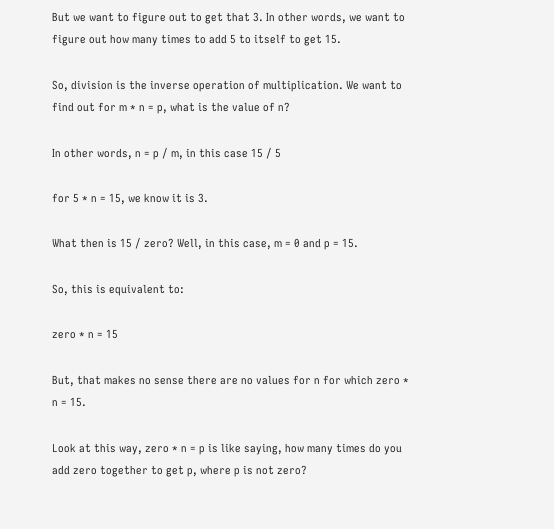But we want to figure out to get that 3. In other words, we want to figure out how many times to add 5 to itself to get 15.

So, division is the inverse operation of multiplication. We want to find out for m * n = p, what is the value of n?

In other words, n = p / m, in this case 15 / 5

for 5 * n = 15, we know it is 3.

What then is 15 / zero? Well, in this case, m = 0 and p = 15.

So, this is equivalent to:

zero * n = 15

But, that makes no sense there are no values for n for which zero * n = 15.

Look at this way, zero * n = p is like saying, how many times do you add zero together to get p, where p is not zero?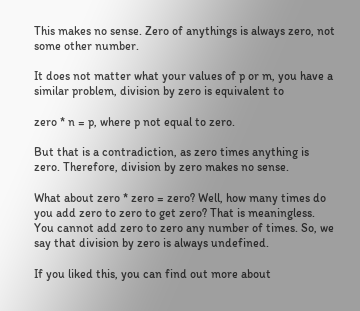This makes no sense. Zero of anythings is always zero, not some other number.

It does not matter what your values of p or m, you have a similar problem, division by zero is equivalent to

zero * n = p, where p not equal to zero.

But that is a contradiction, as zero times anything is zero. Therefore, division by zero makes no sense.

What about zero * zero = zero? Well, how many times do you add zero to zero to get zero? That is meaningless. You cannot add zero to zero any number of times. So, we say that division by zero is always undefined.

If you liked this, you can find out more about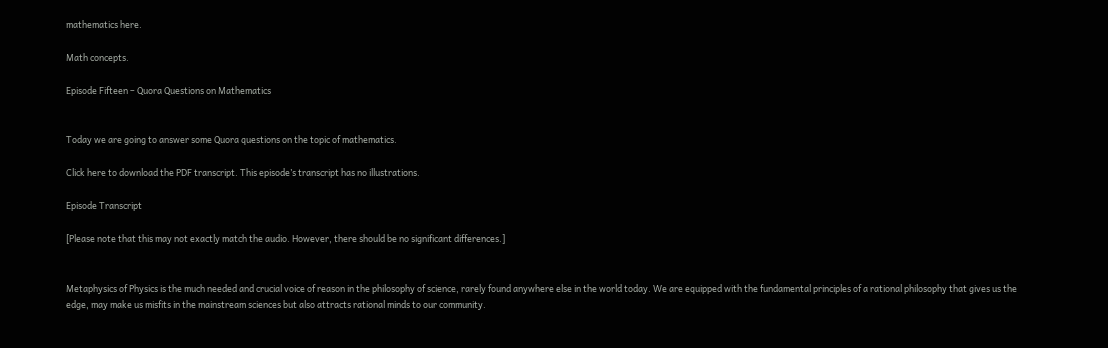mathematics here.

Math concepts.

Episode Fifteen – Quora Questions on Mathematics


Today we are going to answer some Quora questions on the topic of mathematics.

Click here to download the PDF transcript. This episode’s transcript has no illustrations.

Episode Transcript

[Please note that this may not exactly match the audio. However, there should be no significant differences.]


Metaphysics of Physics is the much needed and crucial voice of reason in the philosophy of science, rarely found anywhere else in the world today. We are equipped with the fundamental principles of a rational philosophy that gives us the edge, may make us misfits in the mainstream sciences but also attracts rational minds to our community.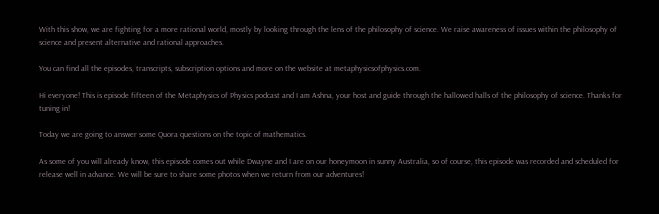With this show, we are fighting for a more rational world, mostly by looking through the lens of the philosophy of science. We raise awareness of issues within the philosophy of science and present alternative and rational approaches.

You can find all the episodes, transcripts, subscription options and more on the website at metaphysicsofphysics.com.

Hi everyone! This is episode fifteen of the Metaphysics of Physics podcast and I am Ashna, your host and guide through the hallowed halls of the philosophy of science. Thanks for tuning in!

Today we are going to answer some Quora questions on the topic of mathematics.

As some of you will already know, this episode comes out while Dwayne and I are on our honeymoon in sunny Australia, so of course, this episode was recorded and scheduled for release well in advance. We will be sure to share some photos when we return from our adventures!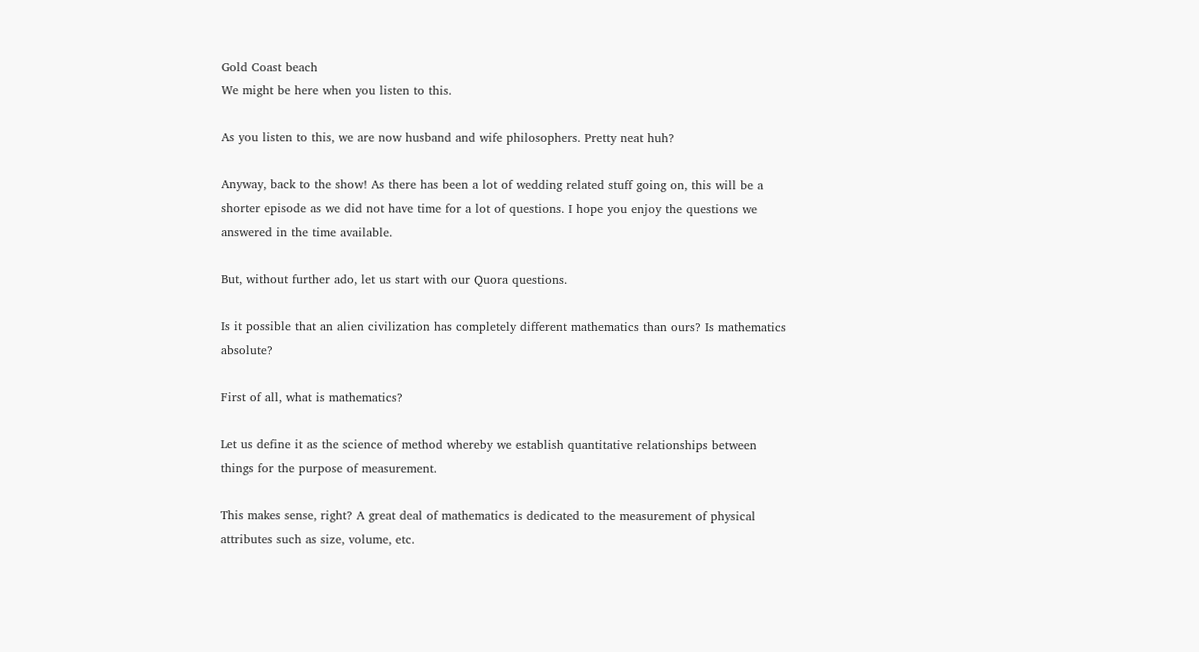Gold Coast beach
We might be here when you listen to this.

As you listen to this, we are now husband and wife philosophers. Pretty neat huh?

Anyway, back to the show! As there has been a lot of wedding related stuff going on, this will be a shorter episode as we did not have time for a lot of questions. I hope you enjoy the questions we answered in the time available.

But, without further ado, let us start with our Quora questions.

Is it possible that an alien civilization has completely different mathematics than ours? Is mathematics absolute?

First of all, what is mathematics?

Let us define it as the science of method whereby we establish quantitative relationships between things for the purpose of measurement.

This makes sense, right? A great deal of mathematics is dedicated to the measurement of physical attributes such as size, volume, etc.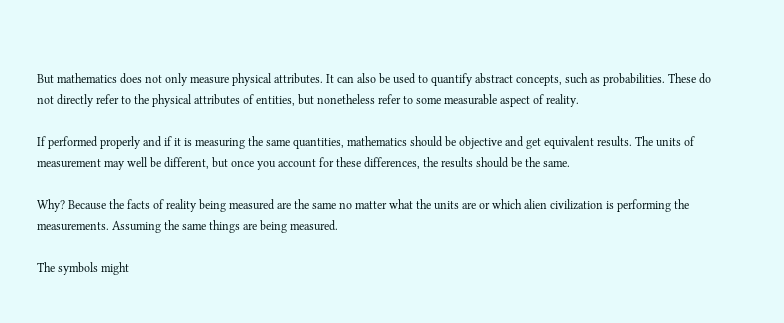But mathematics does not only measure physical attributes. It can also be used to quantify abstract concepts, such as probabilities. These do not directly refer to the physical attributes of entities, but nonetheless refer to some measurable aspect of reality.

If performed properly and if it is measuring the same quantities, mathematics should be objective and get equivalent results. The units of measurement may well be different, but once you account for these differences, the results should be the same.

Why? Because the facts of reality being measured are the same no matter what the units are or which alien civilization is performing the measurements. Assuming the same things are being measured.

The symbols might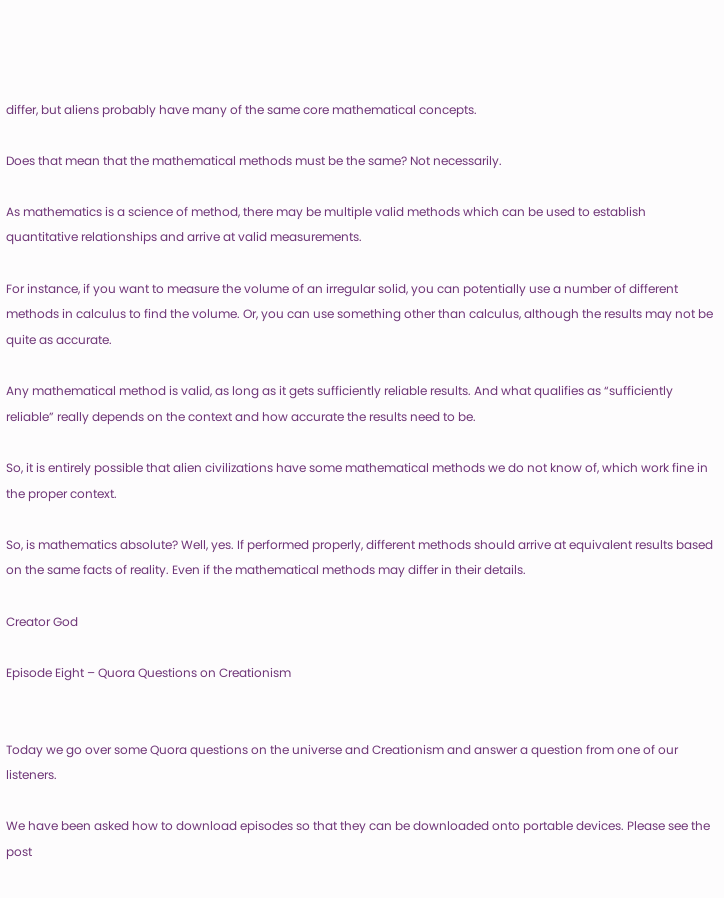differ, but aliens probably have many of the same core mathematical concepts.

Does that mean that the mathematical methods must be the same? Not necessarily.

As mathematics is a science of method, there may be multiple valid methods which can be used to establish quantitative relationships and arrive at valid measurements.

For instance, if you want to measure the volume of an irregular solid, you can potentially use a number of different methods in calculus to find the volume. Or, you can use something other than calculus, although the results may not be quite as accurate.

Any mathematical method is valid, as long as it gets sufficiently reliable results. And what qualifies as “sufficiently reliable” really depends on the context and how accurate the results need to be.

So, it is entirely possible that alien civilizations have some mathematical methods we do not know of, which work fine in the proper context.

So, is mathematics absolute? Well, yes. If performed properly, different methods should arrive at equivalent results based on the same facts of reality. Even if the mathematical methods may differ in their details.

Creator God

Episode Eight – Quora Questions on Creationism


Today we go over some Quora questions on the universe and Creationism and answer a question from one of our listeners.

We have been asked how to download episodes so that they can be downloaded onto portable devices. Please see the post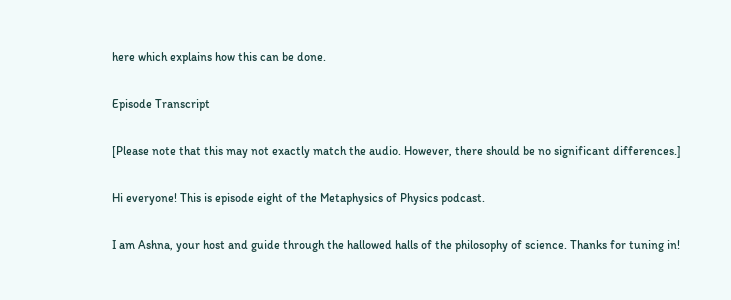here which explains how this can be done.

Episode Transcript

[Please note that this may not exactly match the audio. However, there should be no significant differences.]

Hi everyone! This is episode eight of the Metaphysics of Physics podcast.

I am Ashna, your host and guide through the hallowed halls of the philosophy of science. Thanks for tuning in!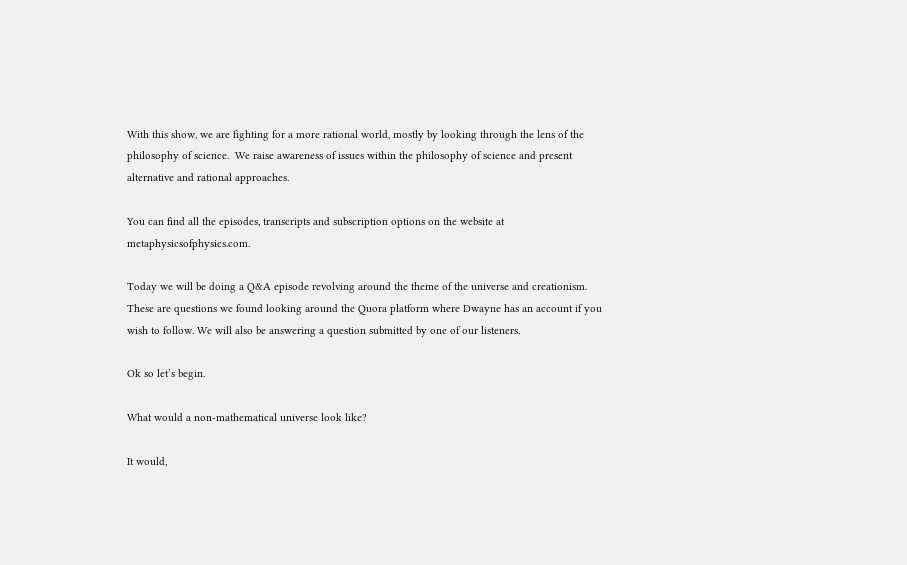With this show, we are fighting for a more rational world, mostly by looking through the lens of the philosophy of science.  We raise awareness of issues within the philosophy of science and present alternative and rational approaches.

You can find all the episodes, transcripts and subscription options on the website at metaphysicsofphysics.com.

Today we will be doing a Q&A episode revolving around the theme of the universe and creationism. These are questions we found looking around the Quora platform where Dwayne has an account if you wish to follow. We will also be answering a question submitted by one of our listeners.

Ok so let’s begin.

What would a non-mathematical universe look like?

It would,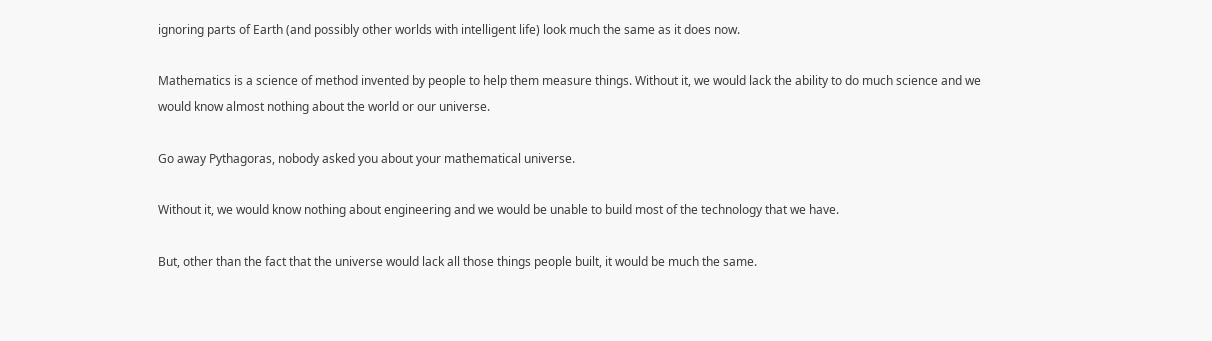ignoring parts of Earth (and possibly other worlds with intelligent life) look much the same as it does now.

Mathematics is a science of method invented by people to help them measure things. Without it, we would lack the ability to do much science and we would know almost nothing about the world or our universe.

Go away Pythagoras, nobody asked you about your mathematical universe.

Without it, we would know nothing about engineering and we would be unable to build most of the technology that we have.

But, other than the fact that the universe would lack all those things people built, it would be much the same.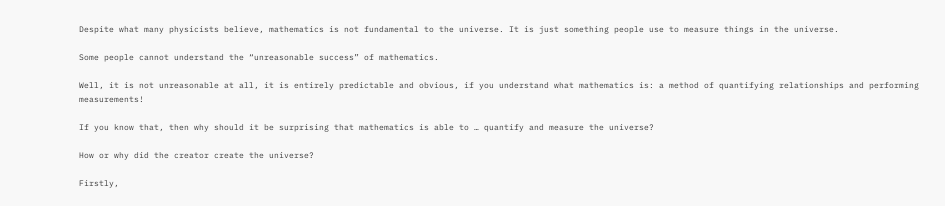Despite what many physicists believe, mathematics is not fundamental to the universe. It is just something people use to measure things in the universe.

Some people cannot understand the “unreasonable success” of mathematics.

Well, it is not unreasonable at all, it is entirely predictable and obvious, if you understand what mathematics is: a method of quantifying relationships and performing measurements!

If you know that, then why should it be surprising that mathematics is able to … quantify and measure the universe?

How or why did the creator create the universe?

Firstly,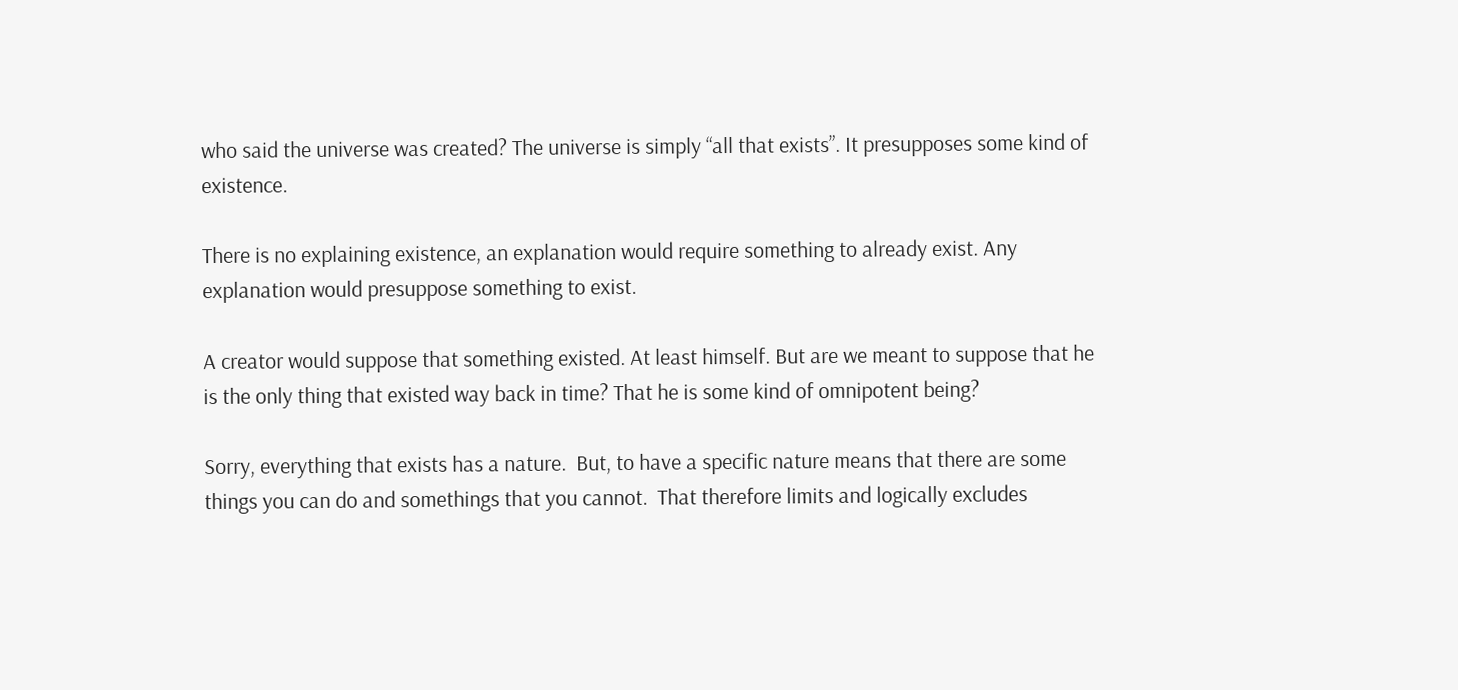who said the universe was created? The universe is simply “all that exists”. It presupposes some kind of existence.

There is no explaining existence, an explanation would require something to already exist. Any explanation would presuppose something to exist.

A creator would suppose that something existed. At least himself. But are we meant to suppose that he is the only thing that existed way back in time? That he is some kind of omnipotent being?

Sorry, everything that exists has a nature.  But, to have a specific nature means that there are some things you can do and somethings that you cannot.  That therefore limits and logically excludes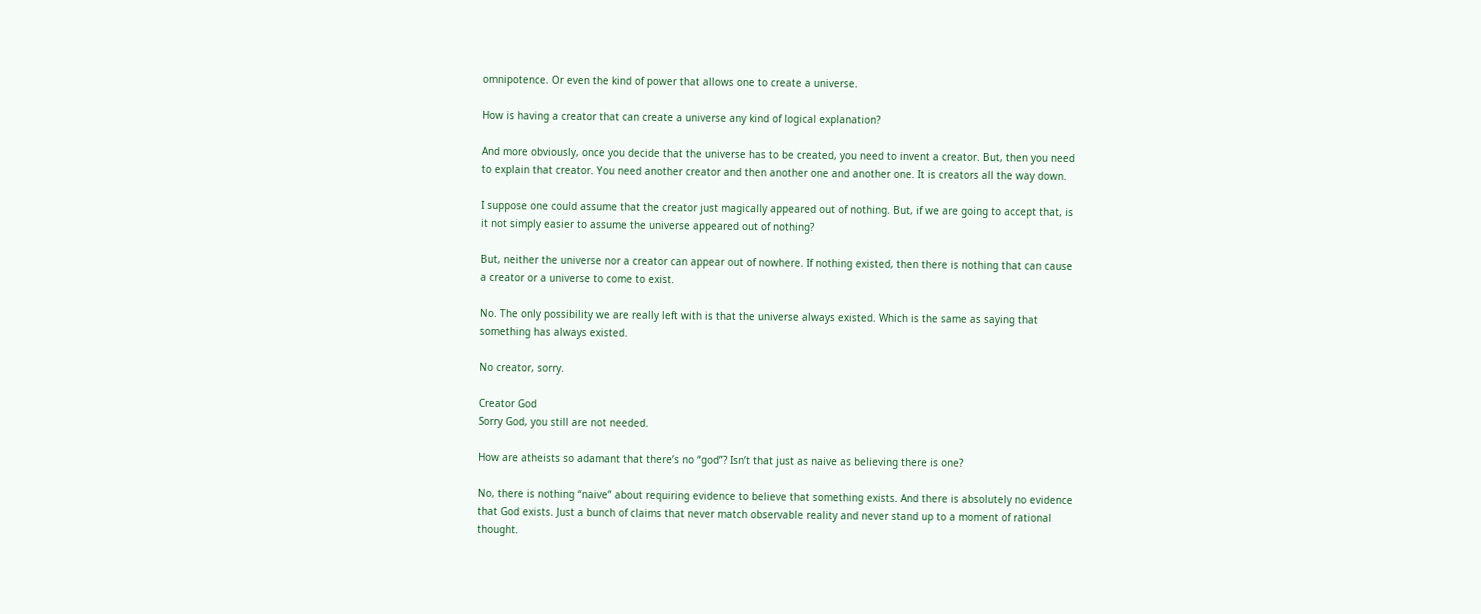omnipotence. Or even the kind of power that allows one to create a universe.

How is having a creator that can create a universe any kind of logical explanation?

And more obviously, once you decide that the universe has to be created, you need to invent a creator. But, then you need to explain that creator. You need another creator and then another one and another one. It is creators all the way down.

I suppose one could assume that the creator just magically appeared out of nothing. But, if we are going to accept that, is it not simply easier to assume the universe appeared out of nothing?

But, neither the universe nor a creator can appear out of nowhere. If nothing existed, then there is nothing that can cause a creator or a universe to come to exist.

No. The only possibility we are really left with is that the universe always existed. Which is the same as saying that something has always existed.

No creator, sorry.

Creator God
Sorry God, you still are not needed.

How are atheists so adamant that there’s no “god”? Isn’t that just as naive as believing there is one?

No, there is nothing “naive” about requiring evidence to believe that something exists. And there is absolutely no evidence that God exists. Just a bunch of claims that never match observable reality and never stand up to a moment of rational thought.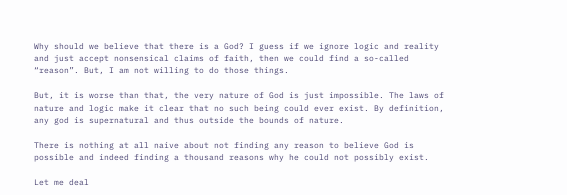Why should we believe that there is a God? I guess if we ignore logic and reality and just accept nonsensical claims of faith, then we could find a so-called “reason”. But, I am not willing to do those things.

But, it is worse than that, the very nature of God is just impossible. The laws of nature and logic make it clear that no such being could ever exist. By definition, any god is supernatural and thus outside the bounds of nature.

There is nothing at all naive about not finding any reason to believe God is possible and indeed finding a thousand reasons why he could not possibly exist.

Let me deal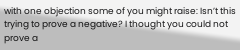with one objection some of you might raise: Isn’t this trying to prove a negative? I thought you could not prove a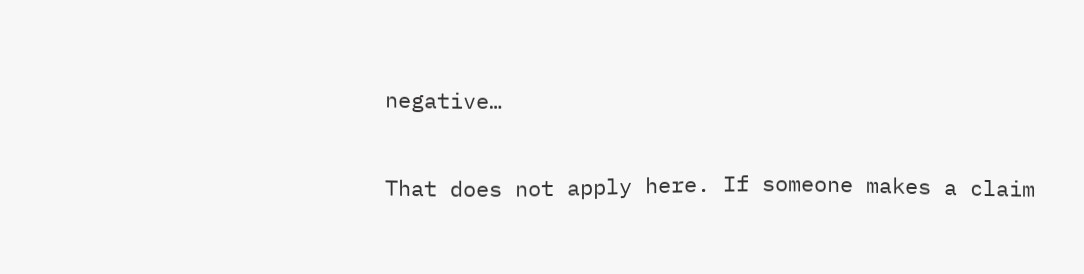negative…

That does not apply here. If someone makes a claim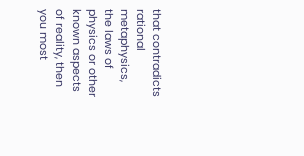that contradicts rational metaphysics, the laws of physics or other known aspects of reality, then you most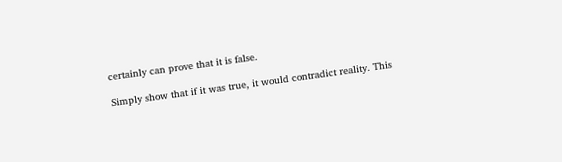certainly can prove that it is false.

Simply show that if it was true, it would contradict reality. This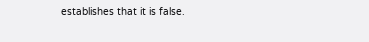establishes that it is false.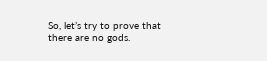So, let’s try to prove that there are no gods.